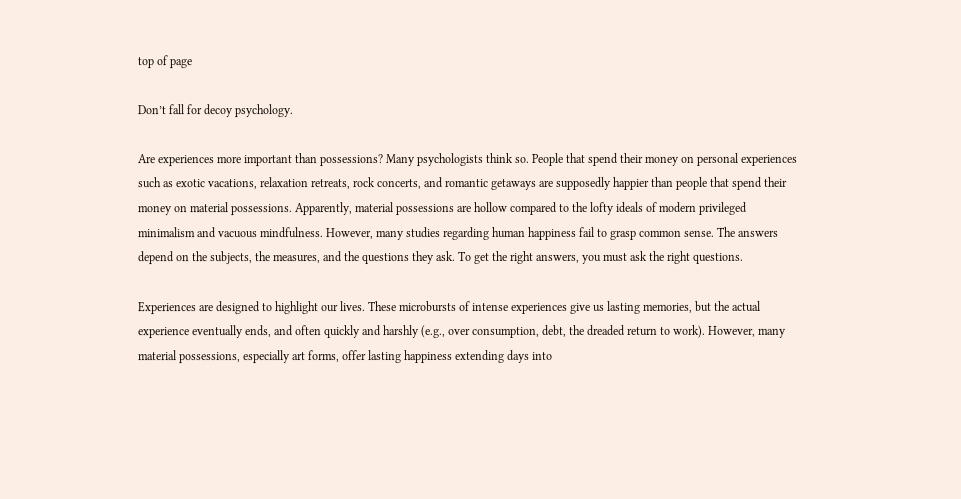top of page

Don’t fall for decoy psychology.

Are experiences more important than possessions? Many psychologists think so. People that spend their money on personal experiences such as exotic vacations, relaxation retreats, rock concerts, and romantic getaways are supposedly happier than people that spend their money on material possessions. Apparently, material possessions are hollow compared to the lofty ideals of modern privileged minimalism and vacuous mindfulness. However, many studies regarding human happiness fail to grasp common sense. The answers depend on the subjects, the measures, and the questions they ask. To get the right answers, you must ask the right questions.

Experiences are designed to highlight our lives. These microbursts of intense experiences give us lasting memories, but the actual experience eventually ends, and often quickly and harshly (e.g., over consumption, debt, the dreaded return to work). However, many material possessions, especially art forms, offer lasting happiness extending days into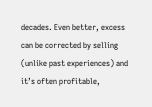decades. Even better, excess can be corrected by selling (unlike past experiences) and it’s often profitable,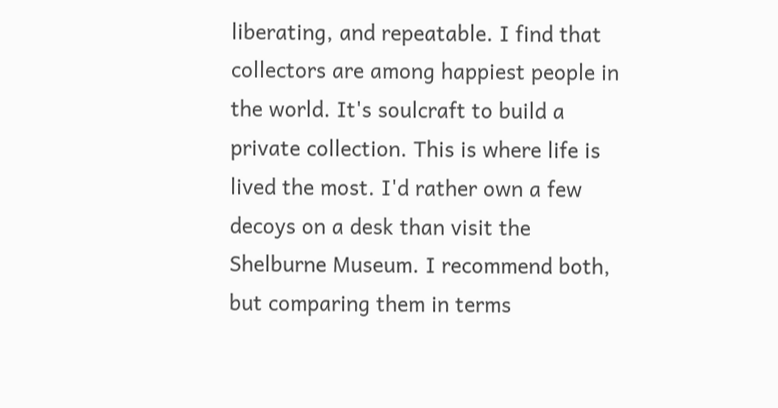liberating, and repeatable. I find that collectors are among happiest people in the world. It's soulcraft to build a private collection. This is where life is lived the most. I'd rather own a few decoys on a desk than visit the Shelburne Museum. I recommend both, but comparing them in terms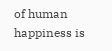of human happiness is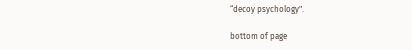“decoy psychology".

bottom of page